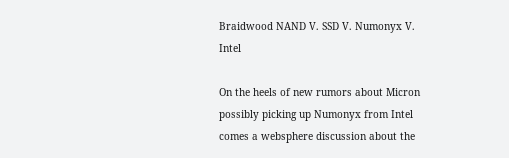Braidwood NAND V. SSD V. Numonyx V. Intel

On the heels of new rumors about Micron possibly picking up Numonyx from Intel comes a websphere discussion about the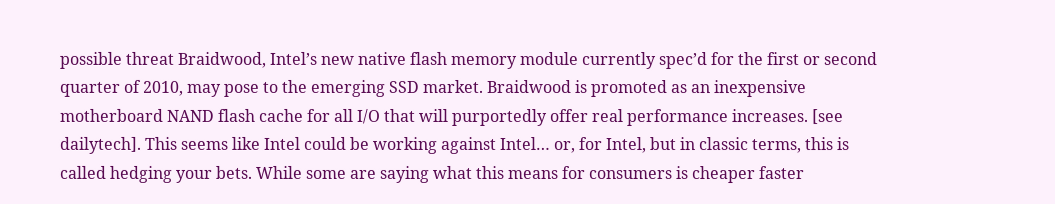possible threat Braidwood, Intel’s new native flash memory module currently spec’d for the first or second quarter of 2010, may pose to the emerging SSD market. Braidwood is promoted as an inexpensive motherboard NAND flash cache for all I/O that will purportedly offer real performance increases. [see dailytech]. This seems like Intel could be working against Intel… or, for Intel, but in classic terms, this is called hedging your bets. While some are saying what this means for consumers is cheaper faster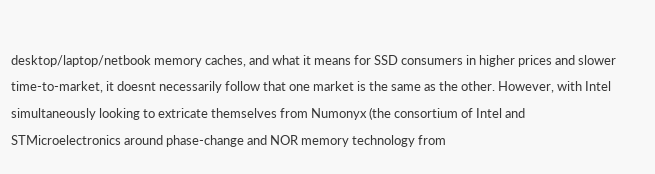desktop/laptop/netbook memory caches, and what it means for SSD consumers in higher prices and slower time-to-market, it doesnt necessarily follow that one market is the same as the other. However, with Intel simultaneously looking to extricate themselves from Numonyx (the consortium of Intel and STMicroelectronics around phase-change and NOR memory technology from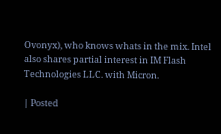Ovonyx), who knows whats in the mix. Intel also shares partial interest in IM Flash Technologies LLC. with Micron.

| Posted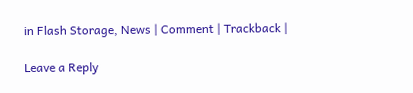in Flash Storage, News | Comment | Trackback |

Leave a Reply